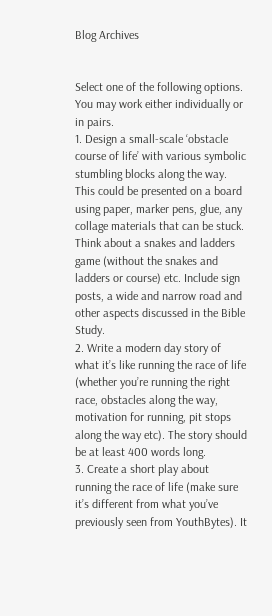Blog Archives


Select one of the following options. You may work either individually or in pairs.
1. Design a small-scale ‘obstacle course of life’ with various symbolic stumbling blocks along the way. This could be presented on a board using paper, marker pens, glue, any collage materials that can be stuck. Think about a snakes and ladders game (without the snakes and ladders or course) etc. Include sign posts, a wide and narrow road and other aspects discussed in the Bible Study.
2. Write a modern day story of what it’s like running the race of life (whether you’re running the right race, obstacles along the way, motivation for running, pit stops along the way etc). The story should be at least 400 words long.
3. Create a short play about running the race of life (make sure it’s different from what you’ve previously seen from YouthBytes). It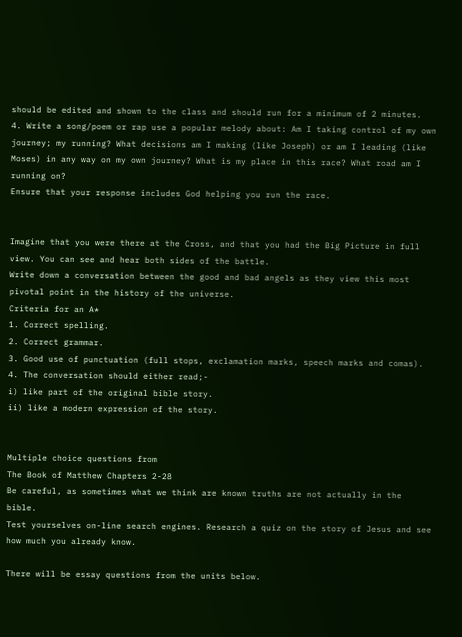should be edited and shown to the class and should run for a minimum of 2 minutes.
4. Write a song/poem or rap use a popular melody about: Am I taking control of my own journey; my running? What decisions am I making (like Joseph) or am I leading (like Moses) in any way on my own journey? What is my place in this race? What road am I running on?
Ensure that your response includes God helping you run the race.


Imagine that you were there at the Cross, and that you had the Big Picture in full view. You can see and hear both sides of the battle.
Write down a conversation between the good and bad angels as they view this most pivotal point in the history of the universe.
Criteria for an A*
1. Correct spelling.
2. Correct grammar.
3. Good use of punctuation (full stops, exclamation marks, speech marks and comas).
4. The conversation should either read;-
i) like part of the original bible story.
ii) like a modern expression of the story.


Multiple choice questions from
The Book of Matthew Chapters 2-28
Be careful, as sometimes what we think are known truths are not actually in the bible.
Test yourselves on-line search engines. Research a quiz on the story of Jesus and see how much you already know.

There will be essay questions from the units below.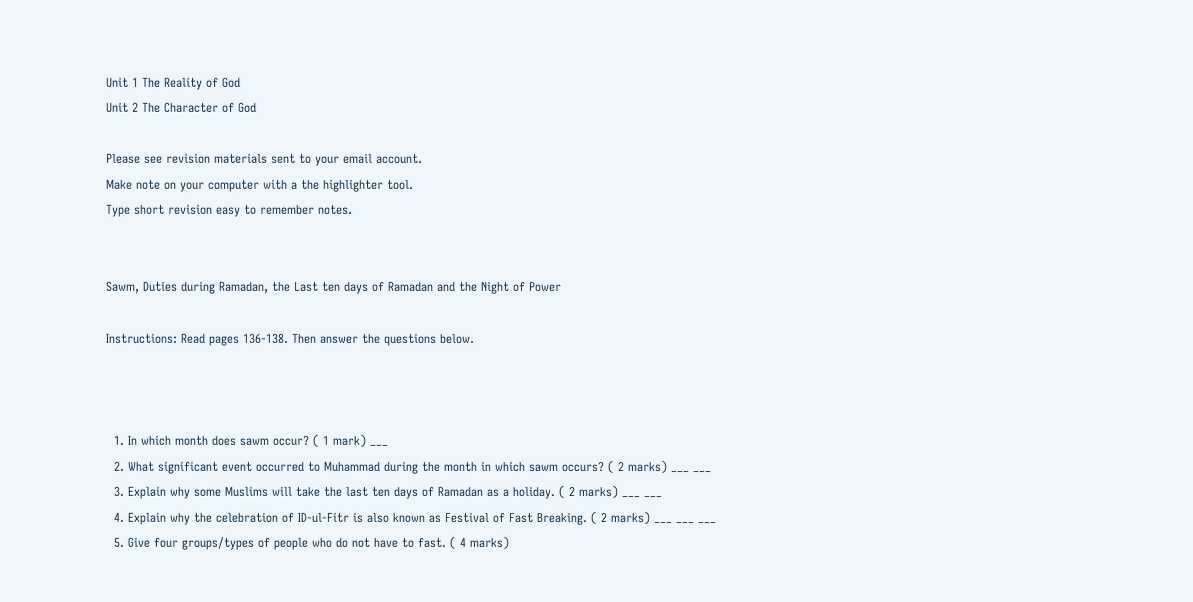Unit 1 The Reality of God
Unit 2 The Character of God

Please see revision materials sent to your email account.
Make note on your computer with a the highlighter tool.
Type short revision easy to remember notes.


Sawm, Duties during Ramadan, the Last ten days of Ramadan and the Night of Power

Instructions: Read pages 136-138. Then answer the questions below.



  1. In which month does sawm occur? ( 1 mark) ___
  2. What significant event occurred to Muhammad during the month in which sawm occurs? ( 2 marks) ___ ___
  3. Explain why some Muslims will take the last ten days of Ramadan as a holiday. ( 2 marks) ___ ___
  4. Explain why the celebration of ID-ul-Fitr is also known as Festival of Fast Breaking. ( 2 marks) ___ ___ ___
  5. Give four groups/types of people who do not have to fast. ( 4 marks)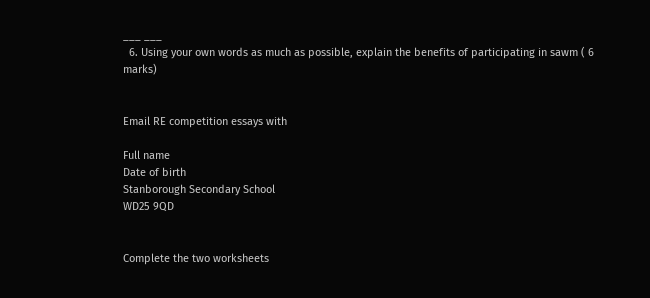___ ___
  6. Using your own words as much as possible, explain the benefits of participating in sawm ( 6 marks)


Email RE competition essays with

Full name
Date of birth
Stanborough Secondary School
WD25 9QD


Complete the two worksheets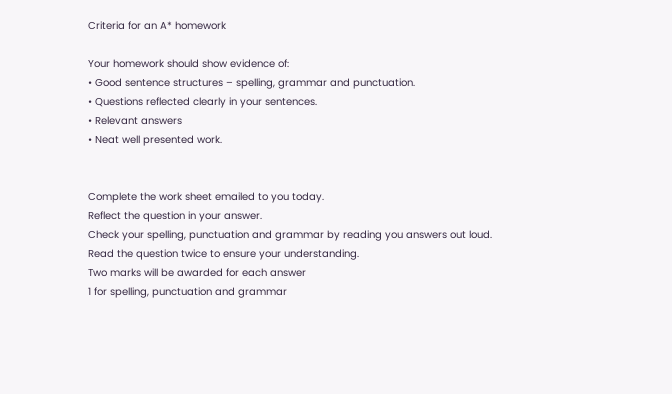Criteria for an A* homework

Your homework should show evidence of:
• Good sentence structures – spelling, grammar and punctuation.
• Questions reflected clearly in your sentences.
• Relevant answers
• Neat well presented work.


Complete the work sheet emailed to you today.
Reflect the question in your answer.
Check your spelling, punctuation and grammar by reading you answers out loud.
Read the question twice to ensure your understanding.
Two marks will be awarded for each answer
1 for spelling, punctuation and grammar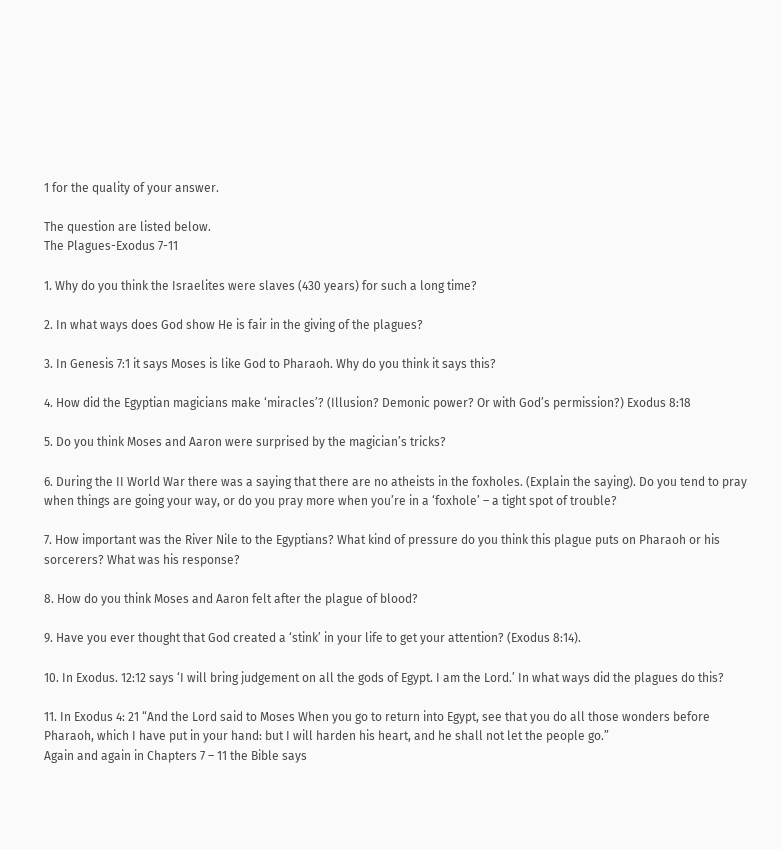1 for the quality of your answer.

The question are listed below.
The Plagues-Exodus 7-11

1. Why do you think the Israelites were slaves (430 years) for such a long time?

2. In what ways does God show He is fair in the giving of the plagues?

3. In Genesis 7:1 it says Moses is like God to Pharaoh. Why do you think it says this?

4. How did the Egyptian magicians make ‘miracles’? (Illusion? Demonic power? Or with God’s permission?) Exodus 8:18

5. Do you think Moses and Aaron were surprised by the magician’s tricks?

6. During the II World War there was a saying that there are no atheists in the foxholes. (Explain the saying). Do you tend to pray when things are going your way, or do you pray more when you’re in a ‘foxhole’ – a tight spot of trouble?

7. How important was the River Nile to the Egyptians? What kind of pressure do you think this plague puts on Pharaoh or his sorcerers? What was his response?

8. How do you think Moses and Aaron felt after the plague of blood?

9. Have you ever thought that God created a ‘stink’ in your life to get your attention? (Exodus 8:14).

10. In Exodus. 12:12 says ‘I will bring judgement on all the gods of Egypt. I am the Lord.’ In what ways did the plagues do this?

11. In Exodus 4: 21 “And the Lord said to Moses When you go to return into Egypt, see that you do all those wonders before Pharaoh, which I have put in your hand: but I will harden his heart, and he shall not let the people go.”
Again and again in Chapters 7 – 11 the Bible says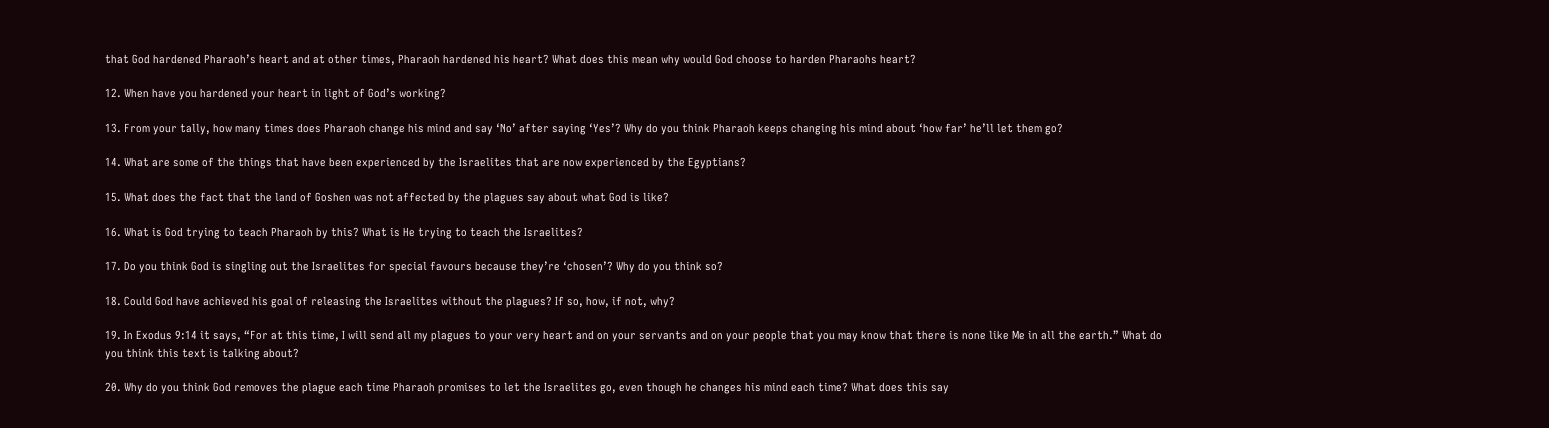that God hardened Pharaoh’s heart and at other times, Pharaoh hardened his heart? What does this mean why would God choose to harden Pharaohs heart?

12. When have you hardened your heart in light of God’s working?

13. From your tally, how many times does Pharaoh change his mind and say ‘No’ after saying ‘Yes’? Why do you think Pharaoh keeps changing his mind about ‘how far’ he’ll let them go?

14. What are some of the things that have been experienced by the Israelites that are now experienced by the Egyptians?

15. What does the fact that the land of Goshen was not affected by the plagues say about what God is like?

16. What is God trying to teach Pharaoh by this? What is He trying to teach the Israelites?

17. Do you think God is singling out the Israelites for special favours because they’re ‘chosen’? Why do you think so?

18. Could God have achieved his goal of releasing the Israelites without the plagues? If so, how, if not, why?

19. In Exodus 9:14 it says, “For at this time, I will send all my plagues to your very heart and on your servants and on your people that you may know that there is none like Me in all the earth.” What do you think this text is talking about?

20. Why do you think God removes the plague each time Pharaoh promises to let the Israelites go, even though he changes his mind each time? What does this say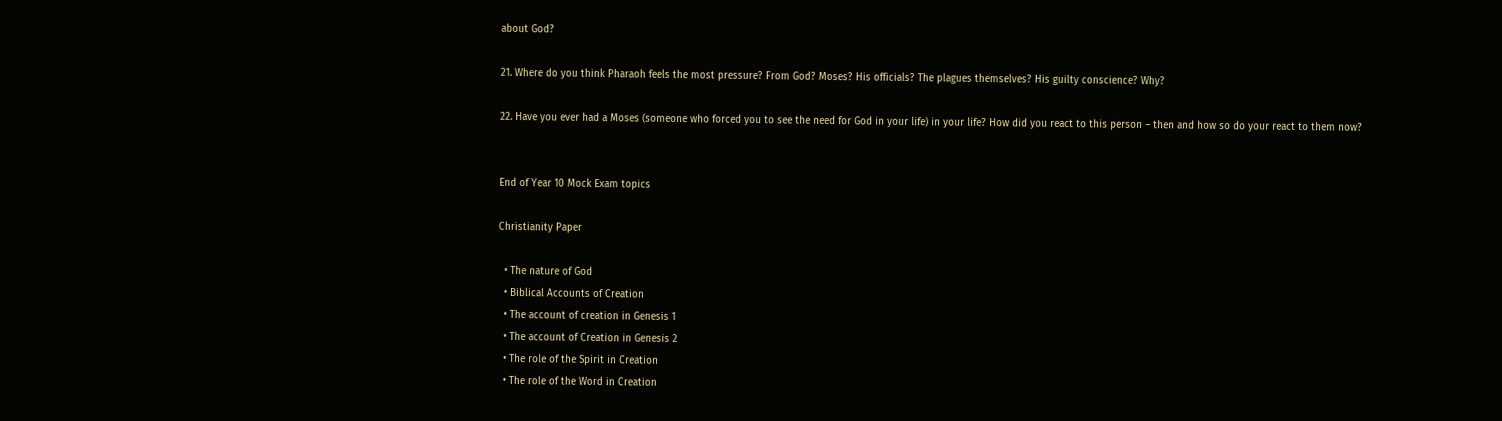about God?

21. Where do you think Pharaoh feels the most pressure? From God? Moses? His officials? The plagues themselves? His guilty conscience? Why?

22. Have you ever had a Moses (someone who forced you to see the need for God in your life) in your life? How did you react to this person – then and how so do your react to them now?


End of Year 10 Mock Exam topics

Christianity Paper

  • The nature of God
  • Biblical Accounts of Creation
  • The account of creation in Genesis 1
  • The account of Creation in Genesis 2
  • The role of the Spirit in Creation
  • The role of the Word in Creation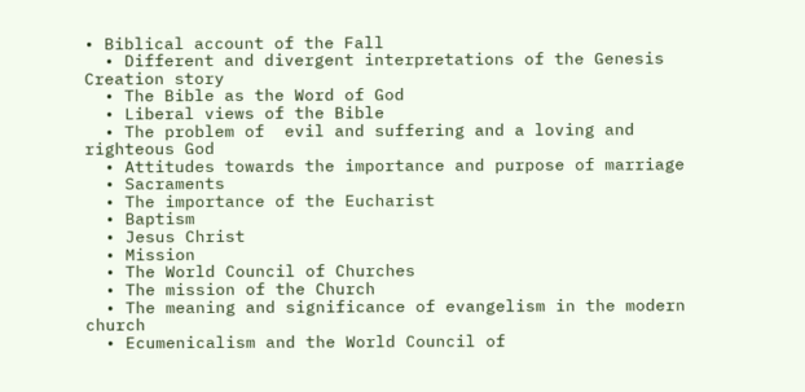• Biblical account of the Fall
  • Different and divergent interpretations of the Genesis Creation story
  • The Bible as the Word of God
  • Liberal views of the Bible
  • The problem of  evil and suffering and a loving and righteous God
  • Attitudes towards the importance and purpose of marriage
  • Sacraments
  • The importance of the Eucharist
  • Baptism
  • Jesus Christ
  • Mission
  • The World Council of Churches
  • The mission of the Church
  • The meaning and significance of evangelism in the modern church
  • Ecumenicalism and the World Council of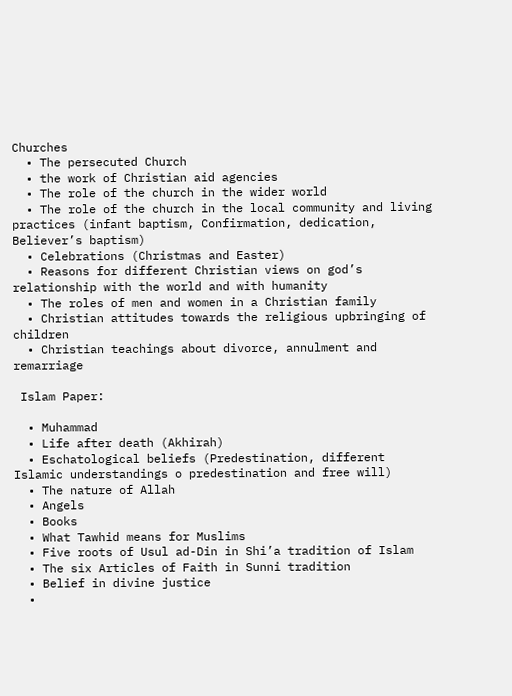Churches
  • The persecuted Church
  • the work of Christian aid agencies
  • The role of the church in the wider world
  • The role of the church in the local community and living practices (infant baptism, Confirmation, dedication, Believer’s baptism)
  • Celebrations (Christmas and Easter)
  • Reasons for different Christian views on god’s relationship with the world and with humanity
  • The roles of men and women in a Christian family
  • Christian attitudes towards the religious upbringing of children
  • Christian teachings about divorce, annulment and remarriage

 Islam Paper:

  • Muhammad
  • Life after death (Akhirah)
  • Eschatological beliefs (Predestination, different Islamic understandings o predestination and free will)
  • The nature of Allah
  • Angels
  • Books
  • What Tawhid means for Muslims
  • Five roots of Usul ad-Din in Shi’a tradition of Islam
  • The six Articles of Faith in Sunni tradition
  • Belief in divine justice
  •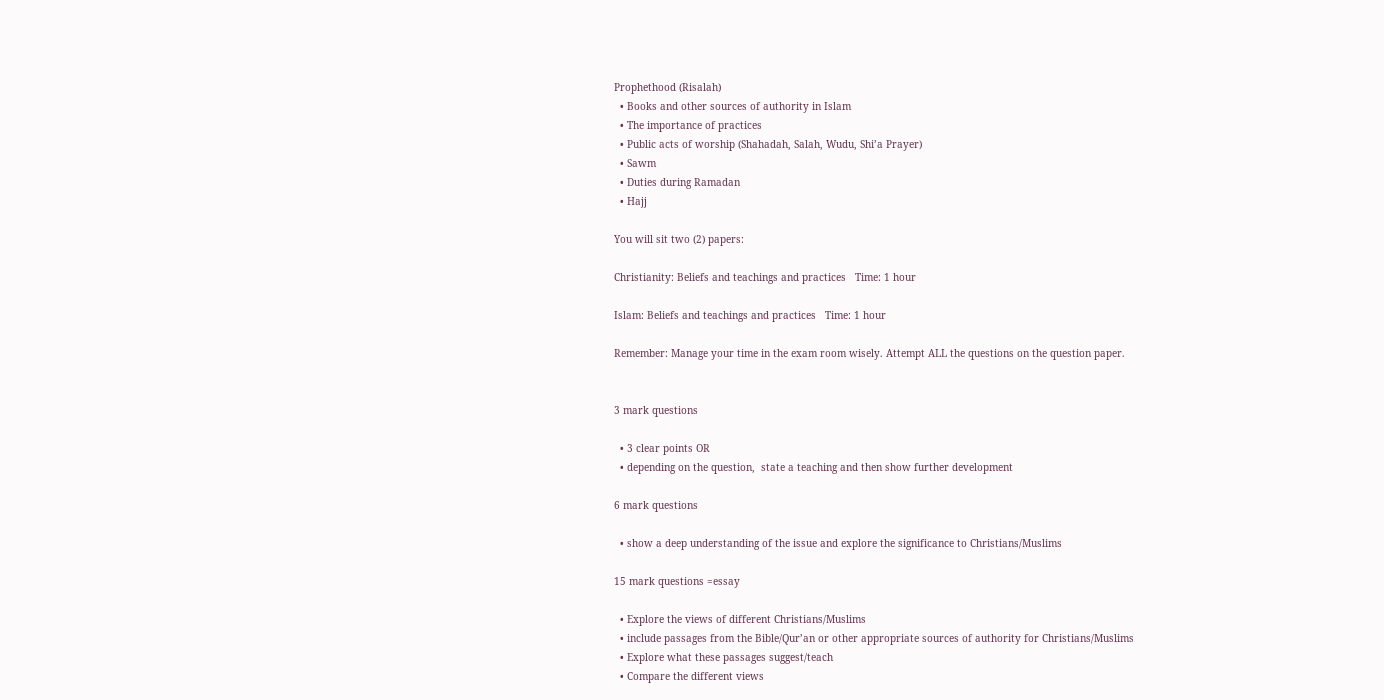Prophethood (Risalah)
  • Books and other sources of authority in Islam
  • The importance of practices
  • Public acts of worship (Shahadah, Salah, Wudu, Shi’a Prayer)
  • Sawm
  • Duties during Ramadan
  • Hajj

You will sit two (2) papers:

Christianity: Beliefs and teachings and practices   Time: 1 hour

Islam: Beliefs and teachings and practices   Time: 1 hour

Remember: Manage your time in the exam room wisely. Attempt ALL the questions on the question paper.


3 mark questions

  • 3 clear points OR
  • depending on the question,  state a teaching and then show further development

6 mark questions

  • show a deep understanding of the issue and explore the significance to Christians/Muslims

15 mark questions =essay

  • Explore the views of different Christians/Muslims
  • include passages from the Bible/Qur’an or other appropriate sources of authority for Christians/Muslims
  • Explore what these passages suggest/teach
  • Compare the different views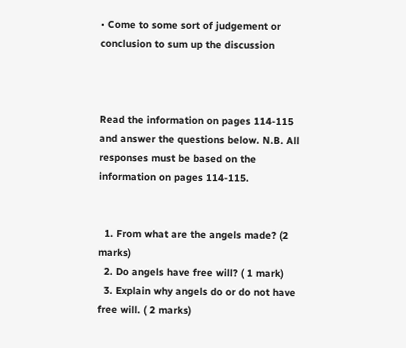• Come to some sort of judgement or conclusion to sum up the discussion



Read the information on pages 114-115 and answer the questions below. N.B. All responses must be based on the information on pages 114-115.


  1. From what are the angels made? (2 marks)
  2. Do angels have free will? ( 1 mark)
  3. Explain why angels do or do not have free will. ( 2 marks)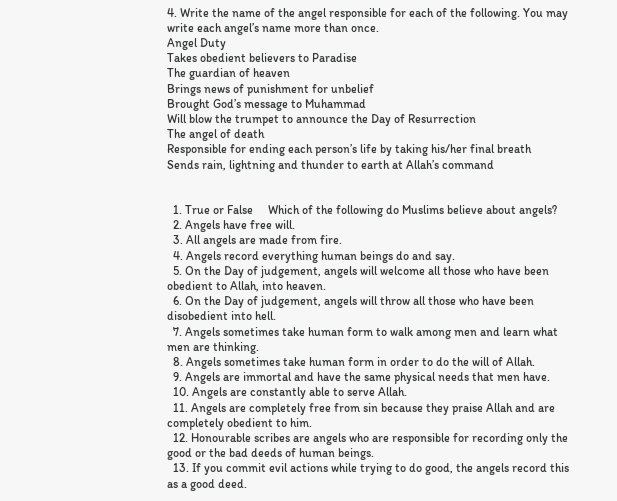4. Write the name of the angel responsible for each of the following. You may write each angel’s name more than once.
Angel Duty
Takes obedient believers to Paradise
The guardian of heaven
Brings news of punishment for unbelief
Brought God’s message to Muhammad
Will blow the trumpet to announce the Day of Resurrection
The angel of death
Responsible for ending each person’s life by taking his/her final breath
Sends rain, lightning and thunder to earth at Allah’s command


  1. True or False     Which of the following do Muslims believe about angels?
  2. Angels have free will.
  3. All angels are made from fire.
  4. Angels record everything human beings do and say.
  5. On the Day of judgement, angels will welcome all those who have been obedient to Allah, into heaven.
  6. On the Day of judgement, angels will throw all those who have been disobedient into hell.
  7. Angels sometimes take human form to walk among men and learn what men are thinking.
  8. Angels sometimes take human form in order to do the will of Allah.
  9. Angels are immortal and have the same physical needs that men have.
  10. Angels are constantly able to serve Allah.
  11. Angels are completely free from sin because they praise Allah and are completely obedient to him.
  12. Honourable scribes are angels who are responsible for recording only the good or the bad deeds of human beings.
  13. If you commit evil actions while trying to do good, the angels record this as a good deed.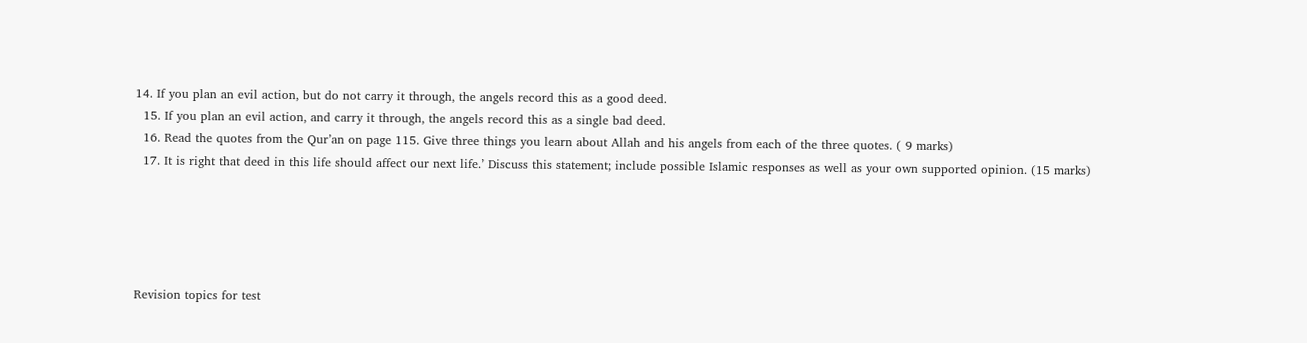14. If you plan an evil action, but do not carry it through, the angels record this as a good deed.
  15. If you plan an evil action, and carry it through, the angels record this as a single bad deed.
  16. Read the quotes from the Qur’an on page 115. Give three things you learn about Allah and his angels from each of the three quotes. ( 9 marks)
  17. It is right that deed in this life should affect our next life.’ Discuss this statement; include possible Islamic responses as well as your own supported opinion. (15 marks)





Revision topics for test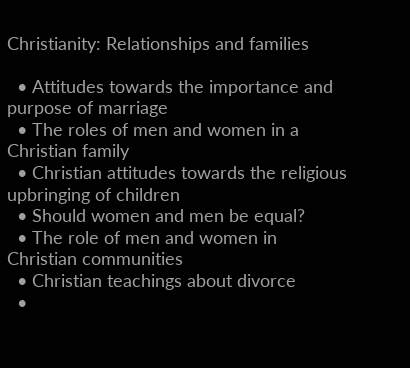Christianity: Relationships and families

  • Attitudes towards the importance and purpose of marriage
  • The roles of men and women in a Christian family
  • Christian attitudes towards the religious upbringing of children
  • Should women and men be equal?
  • The role of men and women in Christian communities
  • Christian teachings about divorce
  •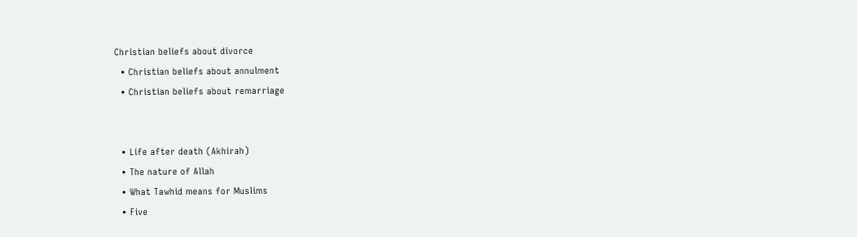Christian beliefs about divorce
  • Christian beliefs about annulment
  • Christian beliefs about remarriage


  • Life after death (Akhirah)
  • The nature of Allah
  • What Tawhid means for Muslims
  • Five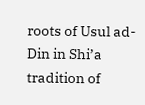roots of Usul ad-Din in Shi’a tradition of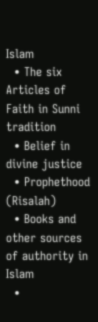Islam
  • The six Articles of Faith in Sunni tradition
  • Belief in divine justice
  • Prophethood (Risalah)
  • Books and other sources of authority in Islam
  •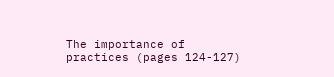The importance of practices (pages 124-127)